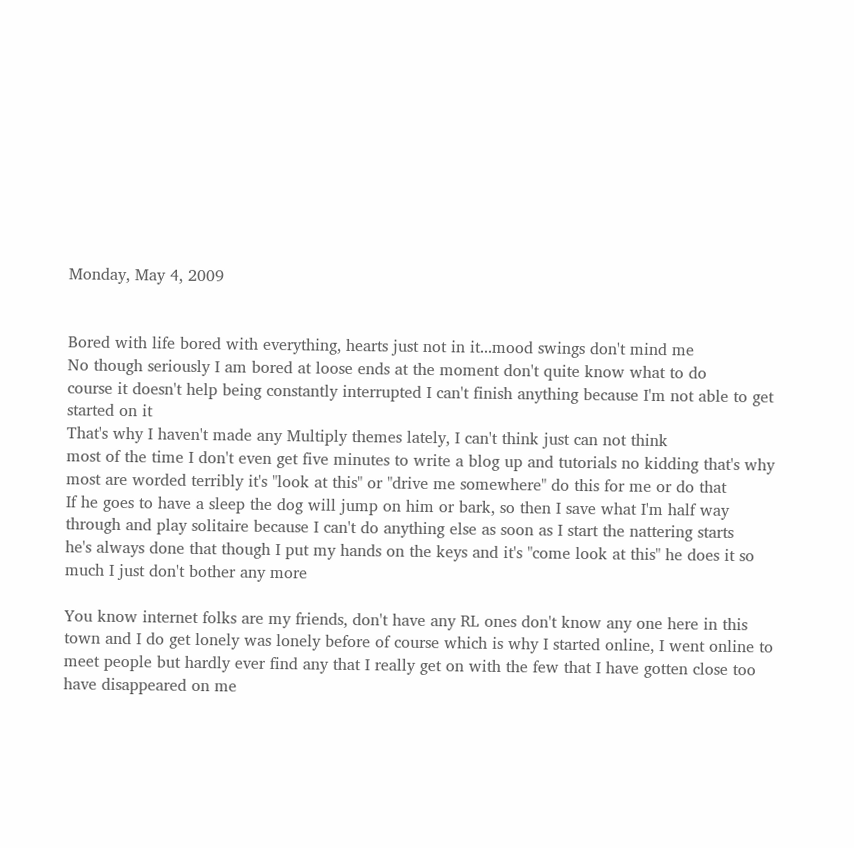Monday, May 4, 2009


Bored with life bored with everything, hearts just not in it...mood swings don't mind me
No though seriously I am bored at loose ends at the moment don't quite know what to do
course it doesn't help being constantly interrupted I can't finish anything because I'm not able to get started on it
That's why I haven't made any Multiply themes lately, I can't think just can not think
most of the time I don't even get five minutes to write a blog up and tutorials no kidding that's why most are worded terribly it's "look at this" or "drive me somewhere" do this for me or do that
If he goes to have a sleep the dog will jump on him or bark, so then I save what I'm half way through and play solitaire because I can't do anything else as soon as I start the nattering starts
he's always done that though I put my hands on the keys and it's "come look at this" he does it so much I just don't bother any more

You know internet folks are my friends, don't have any RL ones don't know any one here in this town and I do get lonely was lonely before of course which is why I started online, I went online to meet people but hardly ever find any that I really get on with the few that I have gotten close too have disappeared on me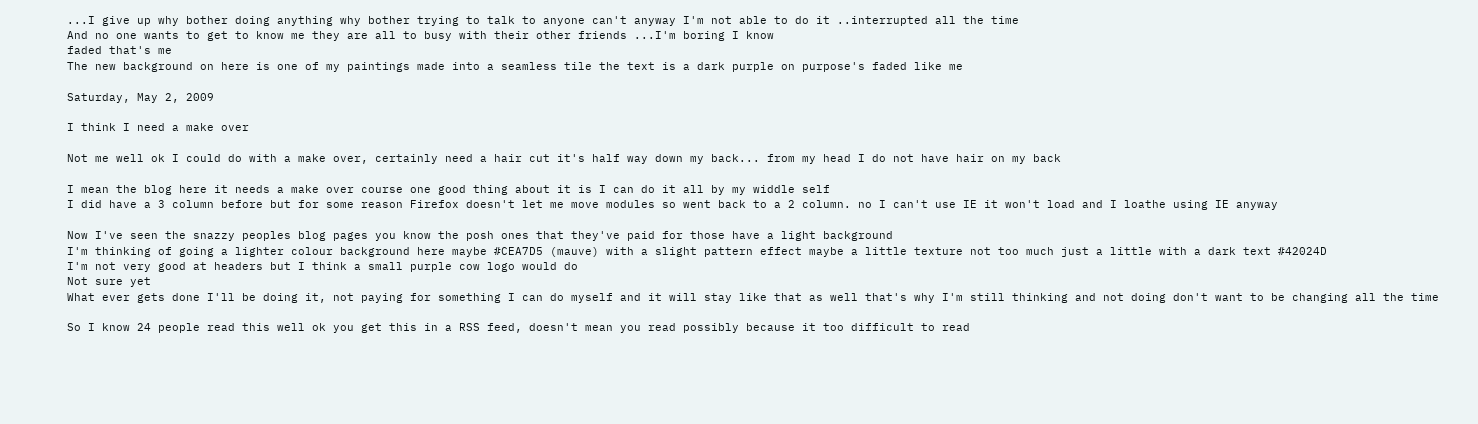...I give up why bother doing anything why bother trying to talk to anyone can't anyway I'm not able to do it ..interrupted all the time
And no one wants to get to know me they are all to busy with their other friends ...I'm boring I know
faded that's me
The new background on here is one of my paintings made into a seamless tile the text is a dark purple on purpose's faded like me

Saturday, May 2, 2009

I think I need a make over

Not me well ok I could do with a make over, certainly need a hair cut it's half way down my back... from my head I do not have hair on my back

I mean the blog here it needs a make over course one good thing about it is I can do it all by my widdle self
I did have a 3 column before but for some reason Firefox doesn't let me move modules so went back to a 2 column. no I can't use IE it won't load and I loathe using IE anyway

Now I've seen the snazzy peoples blog pages you know the posh ones that they've paid for those have a light background
I'm thinking of going a lighter colour background here maybe #CEA7D5 (mauve) with a slight pattern effect maybe a little texture not too much just a little with a dark text #42024D
I'm not very good at headers but I think a small purple cow logo would do
Not sure yet
What ever gets done I'll be doing it, not paying for something I can do myself and it will stay like that as well that's why I'm still thinking and not doing don't want to be changing all the time

So I know 24 people read this well ok you get this in a RSS feed, doesn't mean you read possibly because it too difficult to read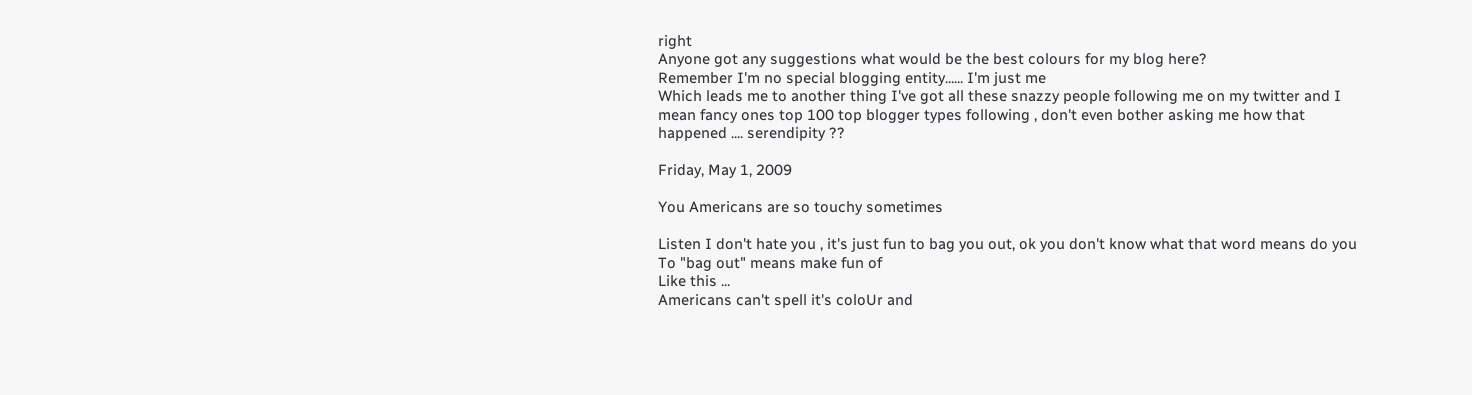right
Anyone got any suggestions what would be the best colours for my blog here?
Remember I'm no special blogging entity...... I'm just me
Which leads me to another thing I've got all these snazzy people following me on my twitter and I mean fancy ones top 100 top blogger types following , don't even bother asking me how that happened .... serendipity ??

Friday, May 1, 2009

You Americans are so touchy sometimes

Listen I don't hate you , it's just fun to bag you out, ok you don't know what that word means do you
To "bag out" means make fun of
Like this ...
Americans can't spell it's coloUr and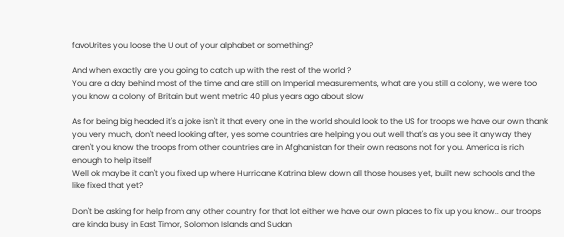favoUrites you loose the U out of your alphabet or something?

And when exactly are you going to catch up with the rest of the world ?
You are a day behind most of the time and are still on Imperial measurements, what are you still a colony, we were too you know a colony of Britain but went metric 40 plus years ago about slow

As for being big headed it's a joke isn't it that every one in the world should look to the US for troops we have our own thank you very much, don't need looking after, yes some countries are helping you out well that's as you see it anyway they aren't you know the troops from other countries are in Afghanistan for their own reasons not for you. America is rich enough to help itself
Well ok maybe it can't you fixed up where Hurricane Katrina blew down all those houses yet, built new schools and the like fixed that yet?

Don't be asking for help from any other country for that lot either we have our own places to fix up you know.. our troops are kinda busy in East Timor, Solomon Islands and Sudan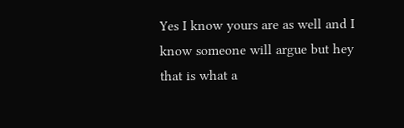Yes I know yours are as well and I know someone will argue but hey that is what a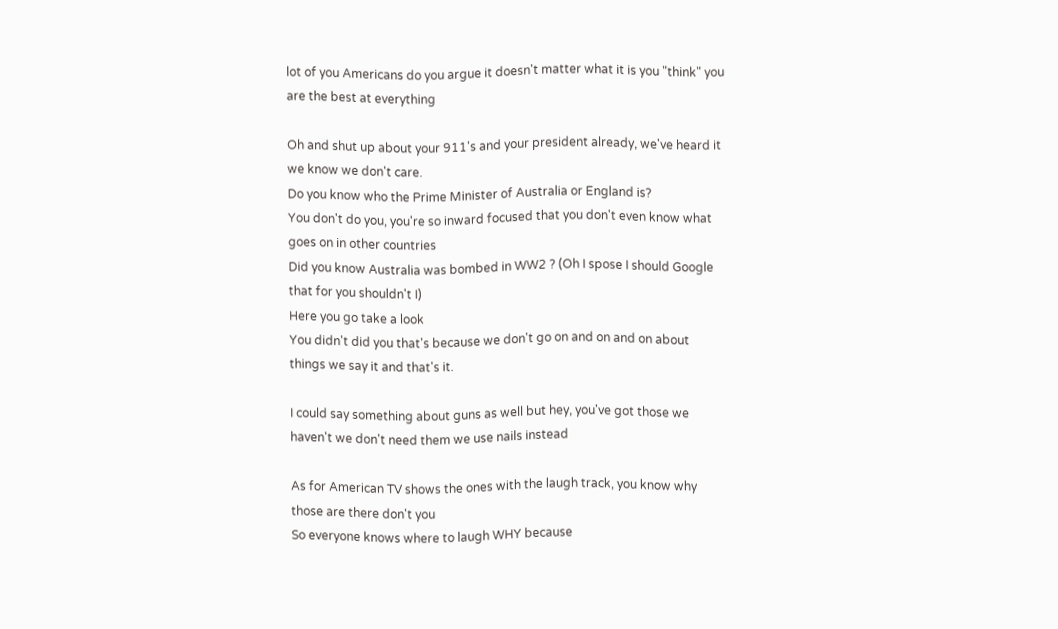lot of you Americans do you argue it doesn't matter what it is you "think" you are the best at everything

Oh and shut up about your 911's and your president already, we've heard it we know we don't care.
Do you know who the Prime Minister of Australia or England is?
You don't do you, you're so inward focused that you don't even know what goes on in other countries
Did you know Australia was bombed in WW2 ? (Oh I spose I should Google that for you shouldn't I)
Here you go take a look
You didn't did you that's because we don't go on and on and on about things we say it and that's it.

I could say something about guns as well but hey, you've got those we haven't we don't need them we use nails instead

As for American TV shows the ones with the laugh track, you know why those are there don't you
So everyone knows where to laugh WHY because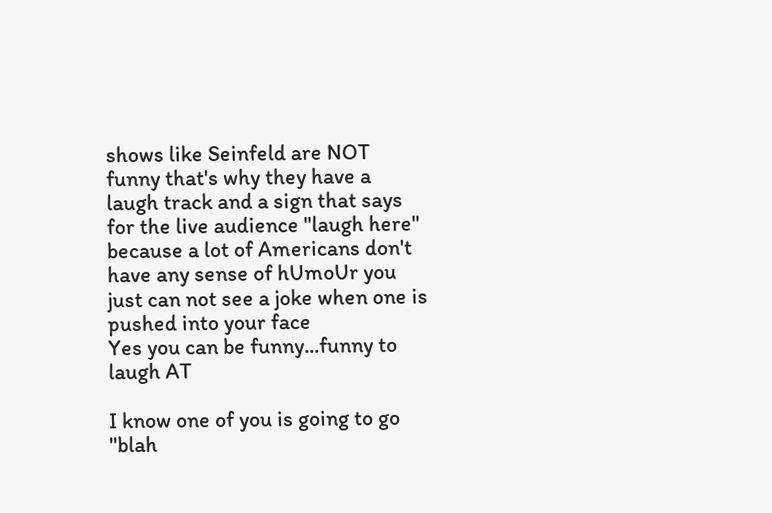shows like Seinfeld are NOT funny that's why they have a laugh track and a sign that says for the live audience "laugh here" because a lot of Americans don't have any sense of hUmoUr you just can not see a joke when one is pushed into your face
Yes you can be funny...funny to laugh AT

I know one of you is going to go "blah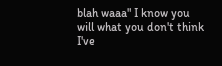blah waaa" I know you will what you don't think I've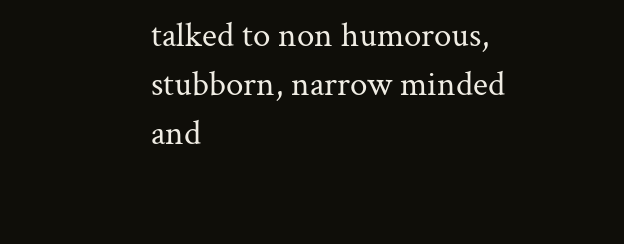talked to non humorous, stubborn, narrow minded and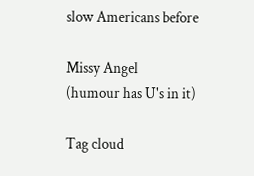slow Americans before

Missy Angel
(humour has U's in it)

Tag cloud